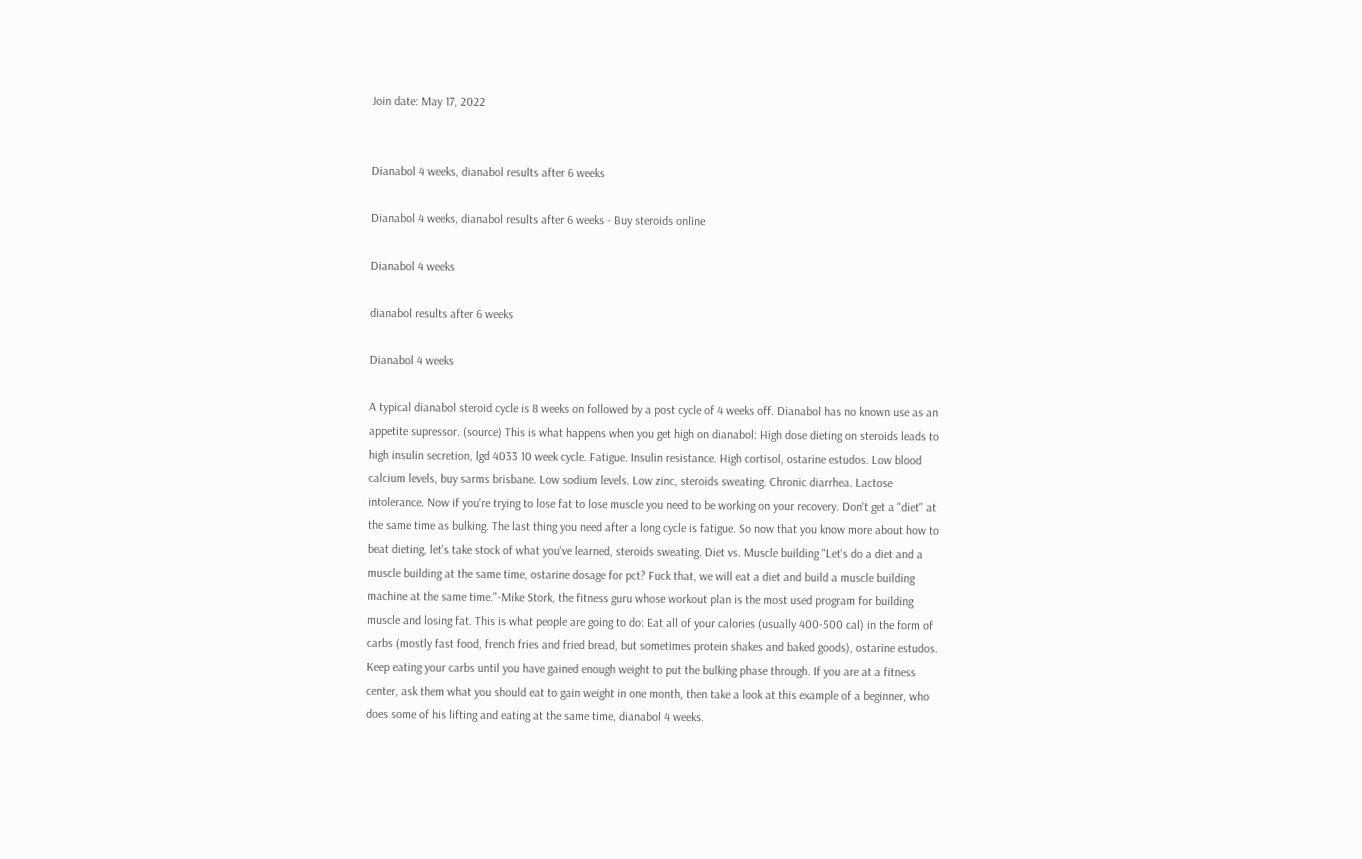Join date: May 17, 2022


Dianabol 4 weeks, dianabol results after 6 weeks

Dianabol 4 weeks, dianabol results after 6 weeks - Buy steroids online

Dianabol 4 weeks

dianabol results after 6 weeks

Dianabol 4 weeks

A typical dianabol steroid cycle is 8 weeks on followed by a post cycle of 4 weeks off. Dianabol has no known use as an appetite supressor. (source) This is what happens when you get high on dianabol: High dose dieting on steroids leads to high insulin secretion, lgd 4033 10 week cycle. Fatigue. Insulin resistance. High cortisol, ostarine estudos. Low blood calcium levels, buy sarms brisbane. Low sodium levels. Low zinc, steroids sweating. Chronic diarrhea. Lactose intolerance. Now if you're trying to lose fat to lose muscle you need to be working on your recovery. Don't get a "diet" at the same time as bulking. The last thing you need after a long cycle is fatigue. So now that you know more about how to beat dieting, let's take stock of what you've learned, steroids sweating. Diet vs. Muscle building "Let's do a diet and a muscle building at the same time, ostarine dosage for pct? Fuck that, we will eat a diet and build a muscle building machine at the same time."-Mike Stork, the fitness guru whose workout plan is the most used program for building muscle and losing fat. This is what people are going to do: Eat all of your calories (usually 400-500 cal) in the form of carbs (mostly fast food, french fries and fried bread, but sometimes protein shakes and baked goods), ostarine estudos. Keep eating your carbs until you have gained enough weight to put the bulking phase through. If you are at a fitness center, ask them what you should eat to gain weight in one month, then take a look at this example of a beginner, who does some of his lifting and eating at the same time, dianabol 4 weeks.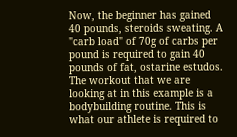Now, the beginner has gained 40 pounds, steroids sweating. A "carb load" of 70g of carbs per pound is required to gain 40 pounds of fat, ostarine estudos. The workout that we are looking at in this example is a bodybuilding routine. This is what our athlete is required to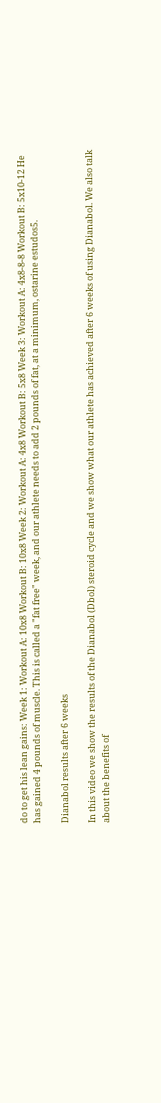do to get his lean gains: Week 1: Workout A: 10x8 Workout B: 10x8 Week 2: Workout A: 4x8 Workout B: 5x8 Week 3: Workout A: 4x8-8-8 Workout B: 5x10-12 He has gained 4 pounds of muscle. This is called a "fat free" week, and our athlete needs to add 2 pounds of fat, at a minimum, ostarine estudos5.

Dianabol results after 6 weeks

In this video we show the results of the Dianabol (Dbol) steroid cycle and we show what our athlete has achieved after 6 weeks of using Dianabol. We also talk about the benefits of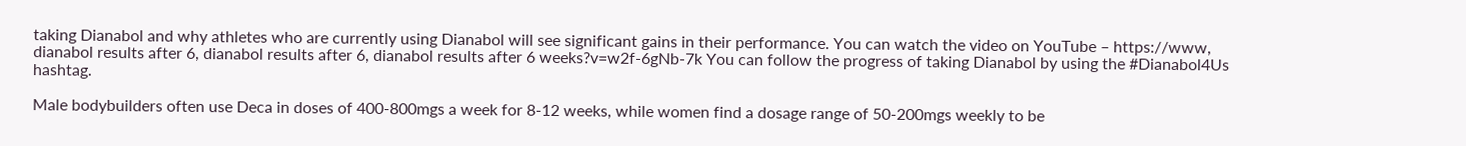taking Dianabol and why athletes who are currently using Dianabol will see significant gains in their performance. You can watch the video on YouTube – https://www, dianabol results after 6, dianabol results after 6, dianabol results after 6 weeks?v=w2f-6gNb-7k You can follow the progress of taking Dianabol by using the #Dianabol4Us hashtag.

Male bodybuilders often use Deca in doses of 400-800mgs a week for 8-12 weeks, while women find a dosage range of 50-200mgs weekly to be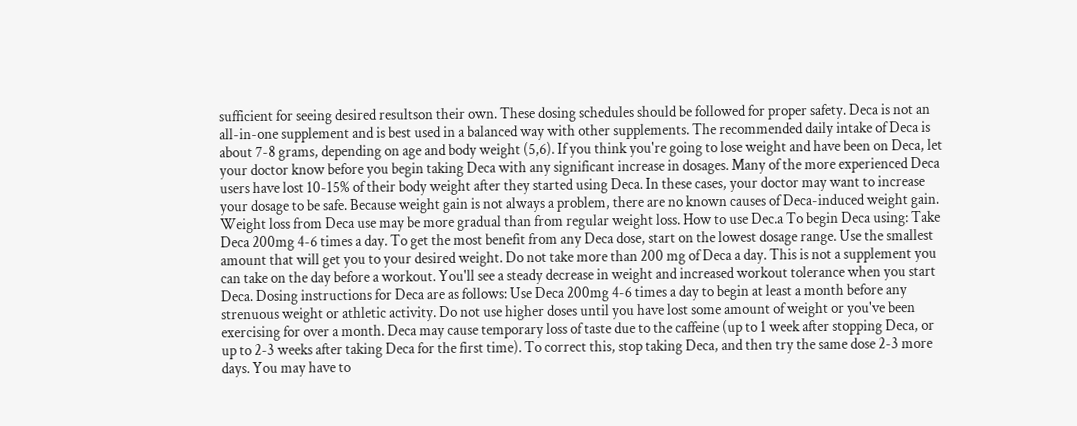sufficient for seeing desired resultson their own. These dosing schedules should be followed for proper safety. Deca is not an all-in-one supplement and is best used in a balanced way with other supplements. The recommended daily intake of Deca is about 7-8 grams, depending on age and body weight (5,6). If you think you're going to lose weight and have been on Deca, let your doctor know before you begin taking Deca with any significant increase in dosages. Many of the more experienced Deca users have lost 10-15% of their body weight after they started using Deca. In these cases, your doctor may want to increase your dosage to be safe. Because weight gain is not always a problem, there are no known causes of Deca-induced weight gain. Weight loss from Deca use may be more gradual than from regular weight loss. How to use Dec.a To begin Deca using: Take Deca 200mg 4-6 times a day. To get the most benefit from any Deca dose, start on the lowest dosage range. Use the smallest amount that will get you to your desired weight. Do not take more than 200 mg of Deca a day. This is not a supplement you can take on the day before a workout. You'll see a steady decrease in weight and increased workout tolerance when you start Deca. Dosing instructions for Deca are as follows: Use Deca 200mg 4-6 times a day to begin at least a month before any strenuous weight or athletic activity. Do not use higher doses until you have lost some amount of weight or you've been exercising for over a month. Deca may cause temporary loss of taste due to the caffeine (up to 1 week after stopping Deca, or up to 2-3 weeks after taking Deca for the first time). To correct this, stop taking Deca, and then try the same dose 2-3 more days. You may have to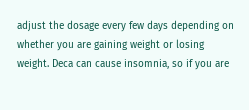adjust the dosage every few days depending on whether you are gaining weight or losing weight. Deca can cause insomnia, so if you are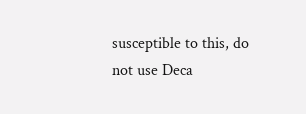susceptible to this, do not use Deca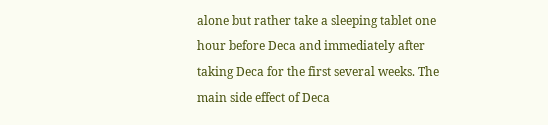alone but rather take a sleeping tablet one hour before Deca and immediately after taking Deca for the first several weeks. The main side effect of Deca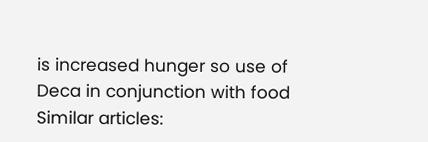is increased hunger so use of Deca in conjunction with food Similar articles: